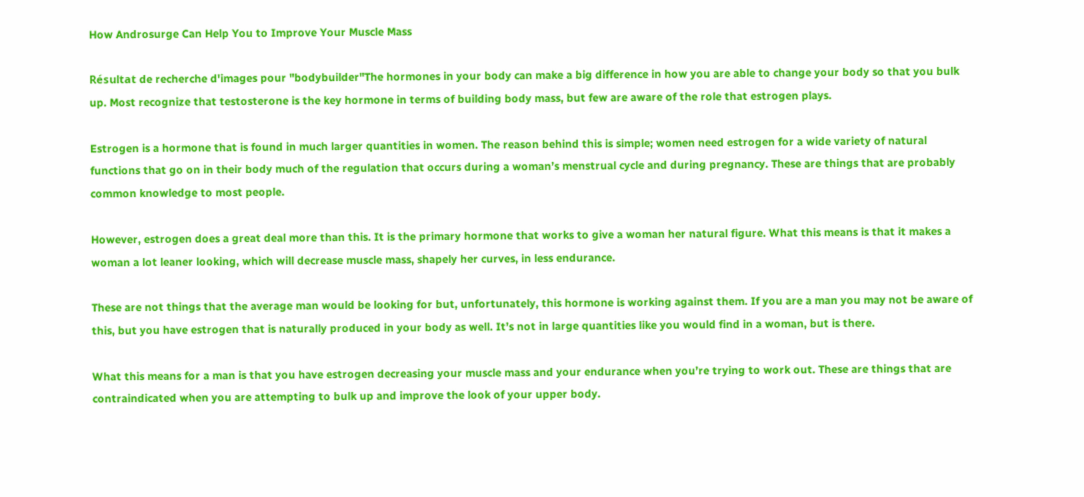How Androsurge Can Help You to Improve Your Muscle Mass

Résultat de recherche d'images pour "bodybuilder"The hormones in your body can make a big difference in how you are able to change your body so that you bulk up. Most recognize that testosterone is the key hormone in terms of building body mass, but few are aware of the role that estrogen plays.

Estrogen is a hormone that is found in much larger quantities in women. The reason behind this is simple; women need estrogen for a wide variety of natural functions that go on in their body much of the regulation that occurs during a woman’s menstrual cycle and during pregnancy. These are things that are probably common knowledge to most people.

However, estrogen does a great deal more than this. It is the primary hormone that works to give a woman her natural figure. What this means is that it makes a woman a lot leaner looking, which will decrease muscle mass, shapely her curves, in less endurance.

These are not things that the average man would be looking for but, unfortunately, this hormone is working against them. If you are a man you may not be aware of this, but you have estrogen that is naturally produced in your body as well. It’s not in large quantities like you would find in a woman, but is there.

What this means for a man is that you have estrogen decreasing your muscle mass and your endurance when you’re trying to work out. These are things that are contraindicated when you are attempting to bulk up and improve the look of your upper body.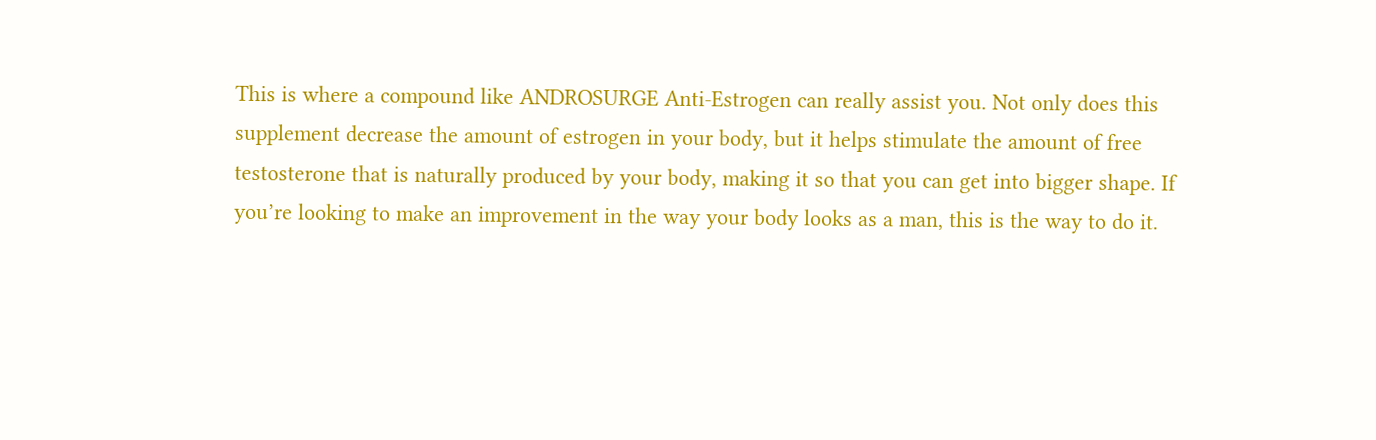This is where a compound like ANDROSURGE Anti-Estrogen can really assist you. Not only does this supplement decrease the amount of estrogen in your body, but it helps stimulate the amount of free testosterone that is naturally produced by your body, making it so that you can get into bigger shape. If you’re looking to make an improvement in the way your body looks as a man, this is the way to do it.